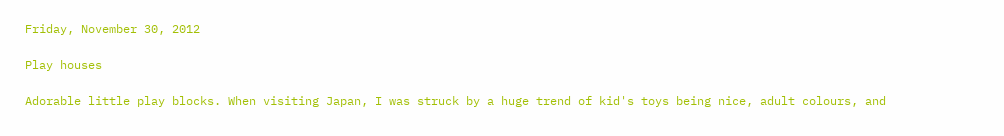Friday, November 30, 2012

Play houses

Adorable little play blocks. When visiting Japan, I was struck by a huge trend of kid's toys being nice, adult colours, and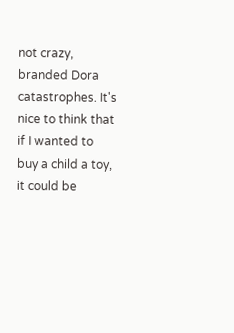not crazy, branded Dora catastrophes. It's nice to think that if I wanted to buy a child a toy, it could be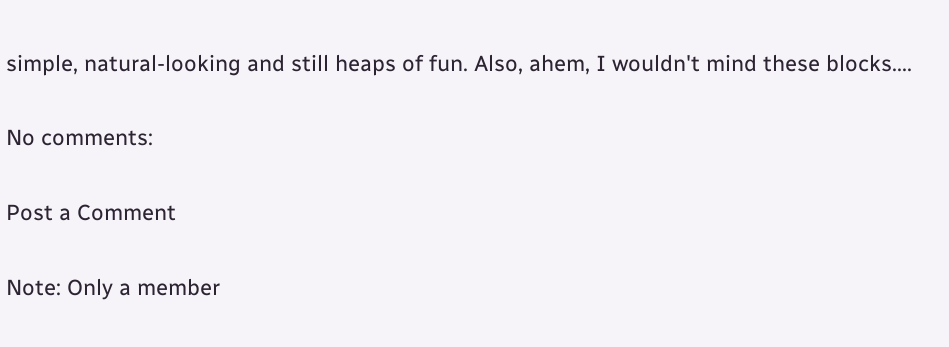simple, natural-looking and still heaps of fun. Also, ahem, I wouldn't mind these blocks....

No comments:

Post a Comment

Note: Only a member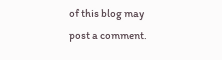of this blog may post a comment.